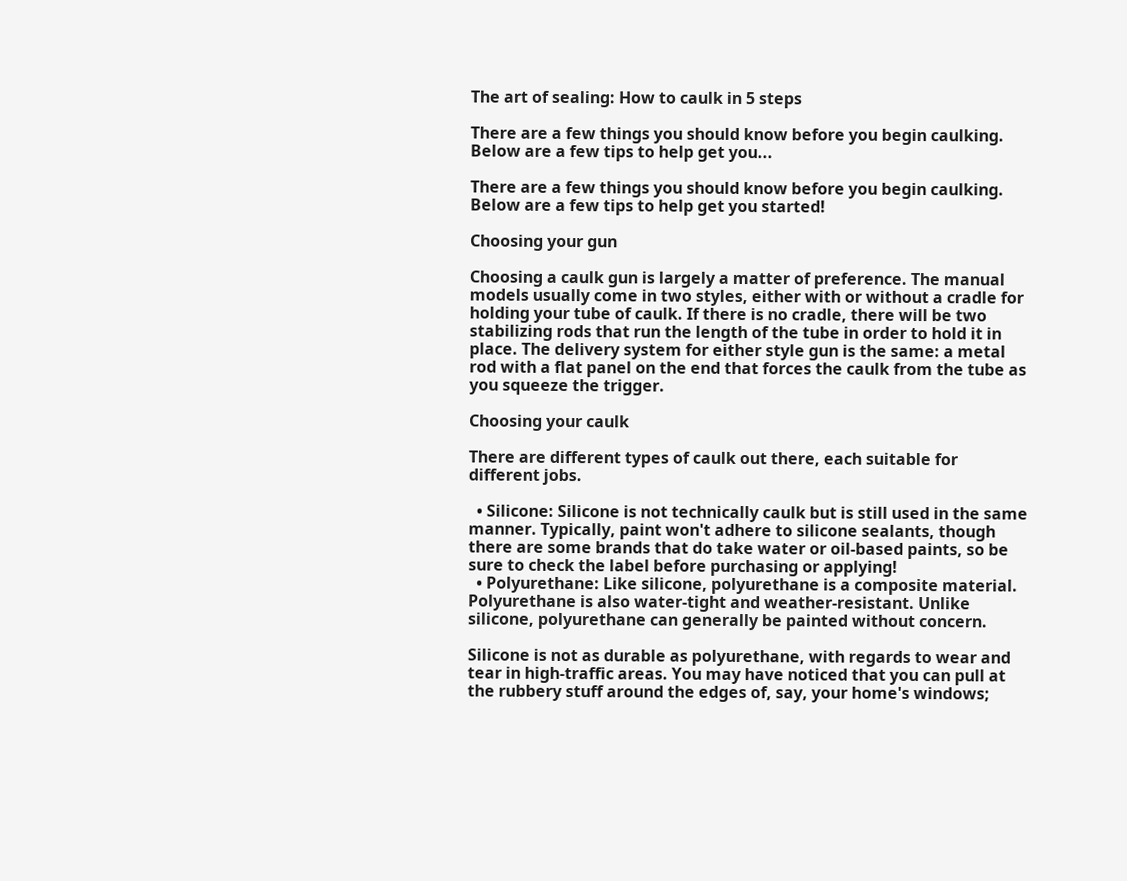The art of sealing: How to caulk in 5 steps

There are a few things you should know before you begin caulking. Below are a few tips to help get you...

There are a few things you should know before you begin caulking. Below are a few tips to help get you started!

Choosing your gun

Choosing a caulk gun is largely a matter of preference. The manual models usually come in two styles, either with or without a cradle for holding your tube of caulk. If there is no cradle, there will be two stabilizing rods that run the length of the tube in order to hold it in place. The delivery system for either style gun is the same: a metal rod with a flat panel on the end that forces the caulk from the tube as you squeeze the trigger.

Choosing your caulk

There are different types of caulk out there, each suitable for different jobs.

  • Silicone: Silicone is not technically caulk but is still used in the same manner. Typically, paint won't adhere to silicone sealants, though there are some brands that do take water or oil-based paints, so be sure to check the label before purchasing or applying!
  • Polyurethane: Like silicone, polyurethane is a composite material. Polyurethane is also water-tight and weather-resistant. Unlike silicone, polyurethane can generally be painted without concern.

Silicone is not as durable as polyurethane, with regards to wear and tear in high-traffic areas. You may have noticed that you can pull at the rubbery stuff around the edges of, say, your home's windows;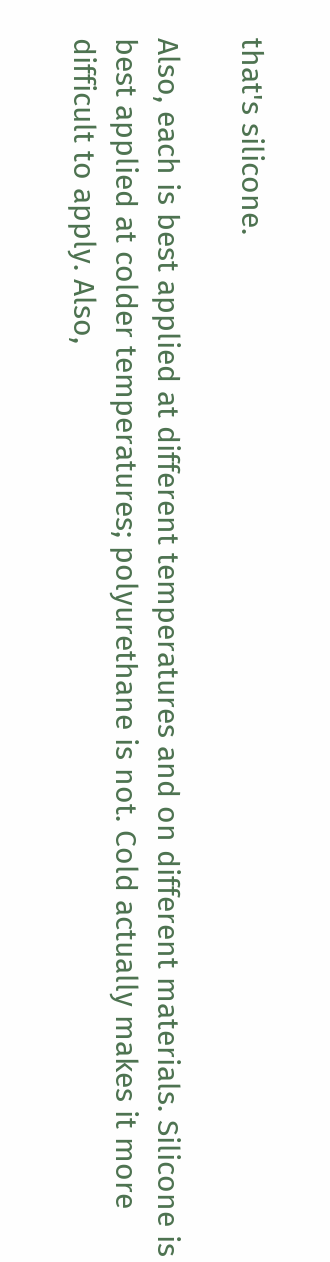that's silicone.

Also, each is best applied at different temperatures and on different materials. Silicone is best applied at colder temperatures; polyurethane is not. Cold actually makes it more difficult to apply. Also,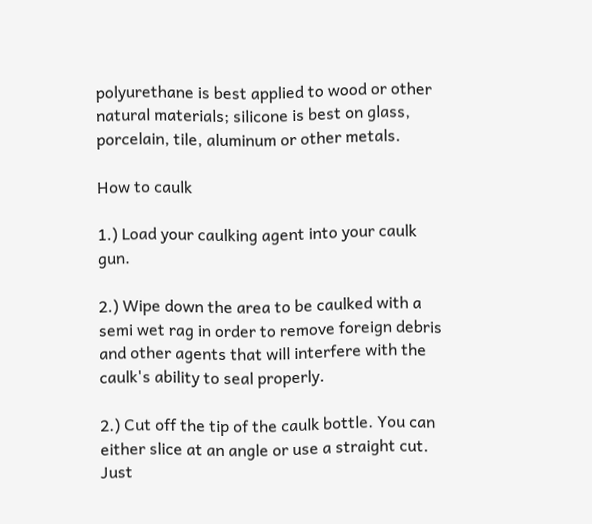polyurethane is best applied to wood or other natural materials; silicone is best on glass, porcelain, tile, aluminum or other metals.

How to caulk

1.) Load your caulking agent into your caulk gun.

2.) Wipe down the area to be caulked with a semi wet rag in order to remove foreign debris and other agents that will interfere with the caulk's ability to seal properly.

2.) Cut off the tip of the caulk bottle. You can either slice at an angle or use a straight cut. Just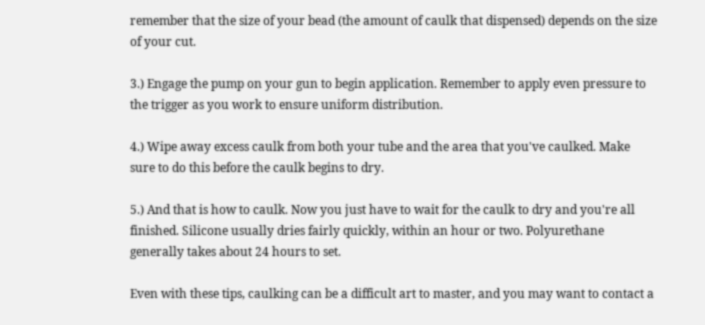remember that the size of your bead (the amount of caulk that dispensed) depends on the size of your cut.

3.) Engage the pump on your gun to begin application. Remember to apply even pressure to the trigger as you work to ensure uniform distribution.

4.) Wipe away excess caulk from both your tube and the area that you've caulked. Make sure to do this before the caulk begins to dry.

5.) And that is how to caulk. Now you just have to wait for the caulk to dry and you're all finished. Silicone usually dries fairly quickly, within an hour or two. Polyurethane generally takes about 24 hours to set.

Even with these tips, caulking can be a difficult art to master, and you may want to contact a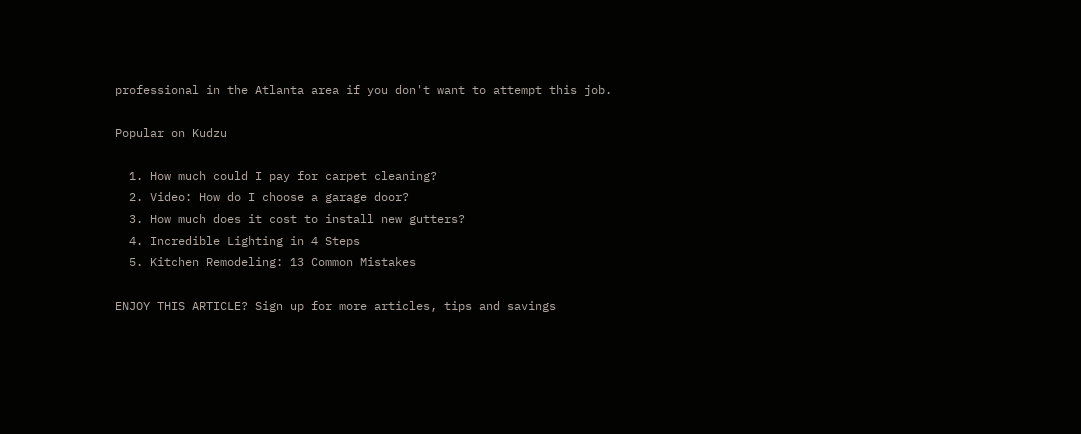professional in the Atlanta area if you don't want to attempt this job.

Popular on Kudzu

  1. How much could I pay for carpet cleaning?
  2. Video: How do I choose a garage door?
  3. How much does it cost to install new gutters?
  4. Incredible Lighting in 4 Steps
  5. Kitchen Remodeling: 13 Common Mistakes

ENJOY THIS ARTICLE? Sign up for more articles, tips and savings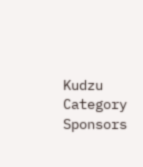Kudzu Category Sponsors